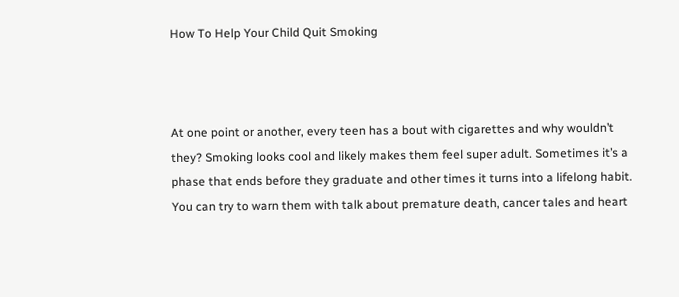How To Help Your Child Quit Smoking



At one point or another, every teen has a bout with cigarettes and why wouldn’t they? Smoking looks cool and likely makes them feel super adult. Sometimes it’s a phase that ends before they graduate and other times it turns into a lifelong habit. You can try to warn them with talk about premature death, cancer tales and heart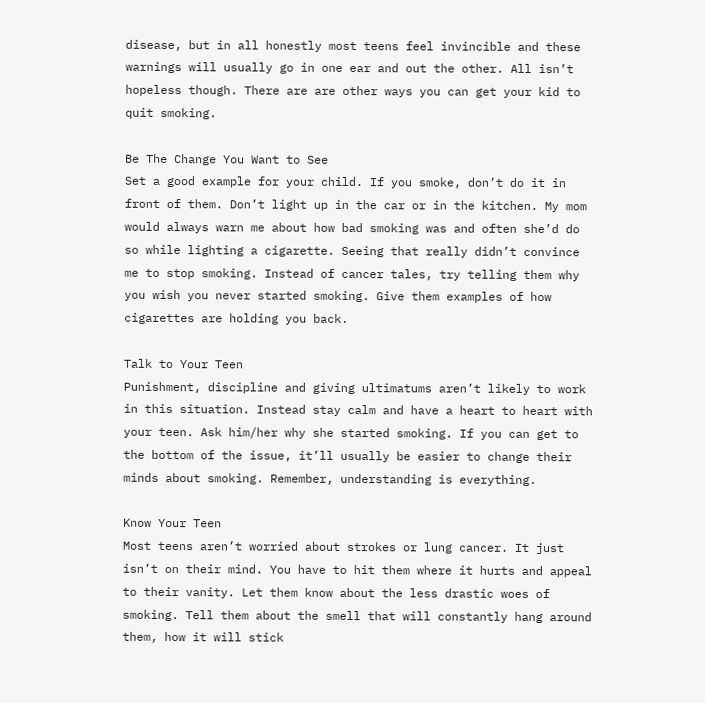disease, but in all honestly most teens feel invincible and these warnings will usually go in one ear and out the other. All isn’t hopeless though. There are are other ways you can get your kid to quit smoking.

Be The Change You Want to See
Set a good example for your child. If you smoke, don’t do it in front of them. Don’t light up in the car or in the kitchen. My mom would always warn me about how bad smoking was and often she’d do so while lighting a cigarette. Seeing that really didn’t convince me to stop smoking. Instead of cancer tales, try telling them why you wish you never started smoking. Give them examples of how cigarettes are holding you back.

Talk to Your Teen
Punishment, discipline and giving ultimatums aren’t likely to work in this situation. Instead stay calm and have a heart to heart with your teen. Ask him/her why she started smoking. If you can get to the bottom of the issue, it’ll usually be easier to change their minds about smoking. Remember, understanding is everything.

Know Your Teen
Most teens aren’t worried about strokes or lung cancer. It just isn’t on their mind. You have to hit them where it hurts and appeal to their vanity. Let them know about the less drastic woes of smoking. Tell them about the smell that will constantly hang around them, how it will stick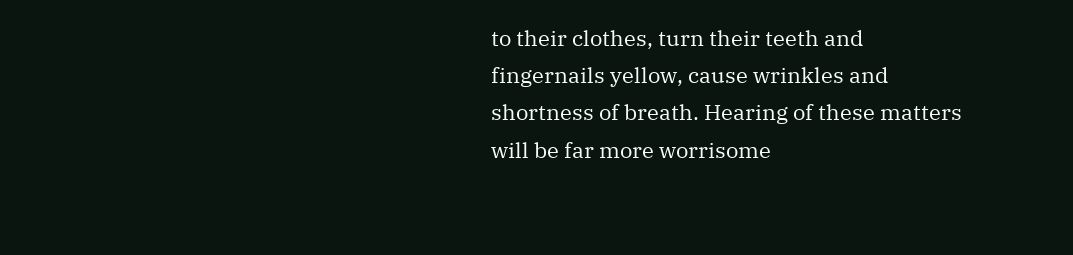to their clothes, turn their teeth and fingernails yellow, cause wrinkles and shortness of breath. Hearing of these matters will be far more worrisome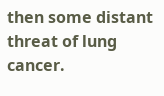then some distant threat of lung cancer.